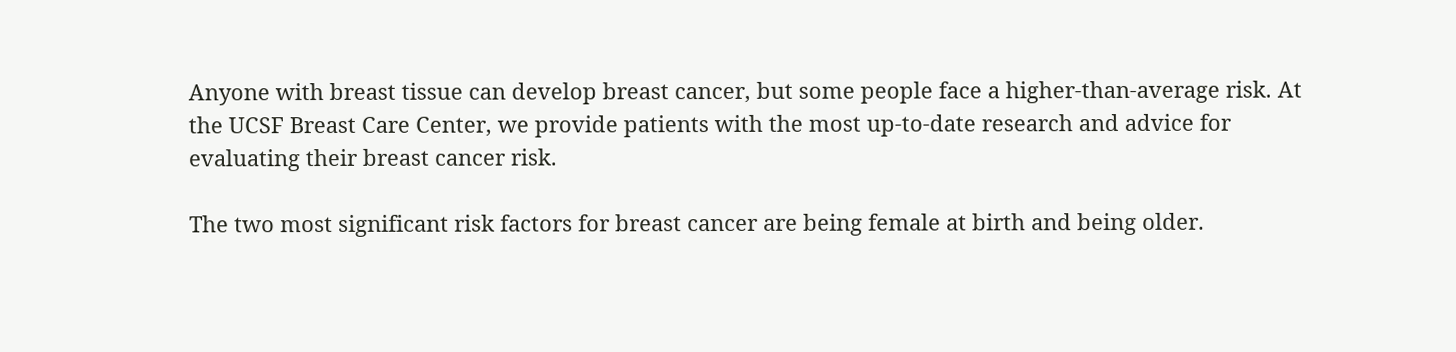Anyone with breast tissue can develop breast cancer, but some people face a higher-than-average risk. At the UCSF Breast Care Center, we provide patients with the most up-to-date research and advice for evaluating their breast cancer risk.

The two most significant risk factors for breast cancer are being female at birth and being older.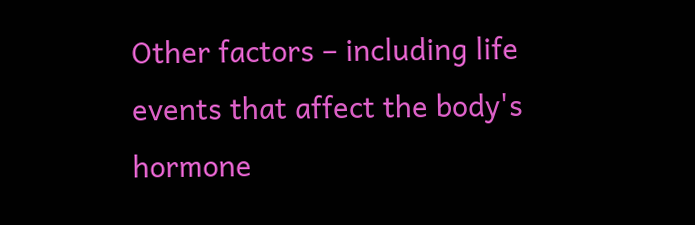Other factors – including life events that affect the body's hormone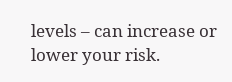levels – can increase or lower your risk.